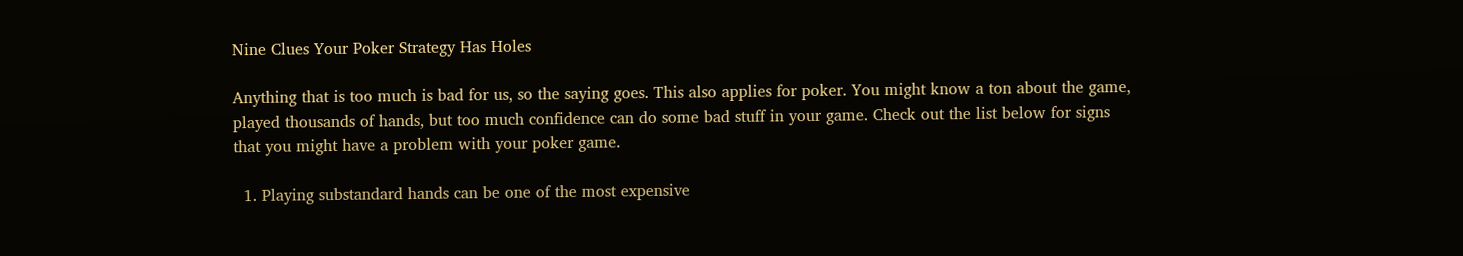Nine Clues Your Poker Strategy Has Holes

Anything that is too much is bad for us, so the saying goes. This also applies for poker. You might know a ton about the game, played thousands of hands, but too much confidence can do some bad stuff in your game. Check out the list below for signs that you might have a problem with your poker game.

  1. Playing substandard hands can be one of the most expensive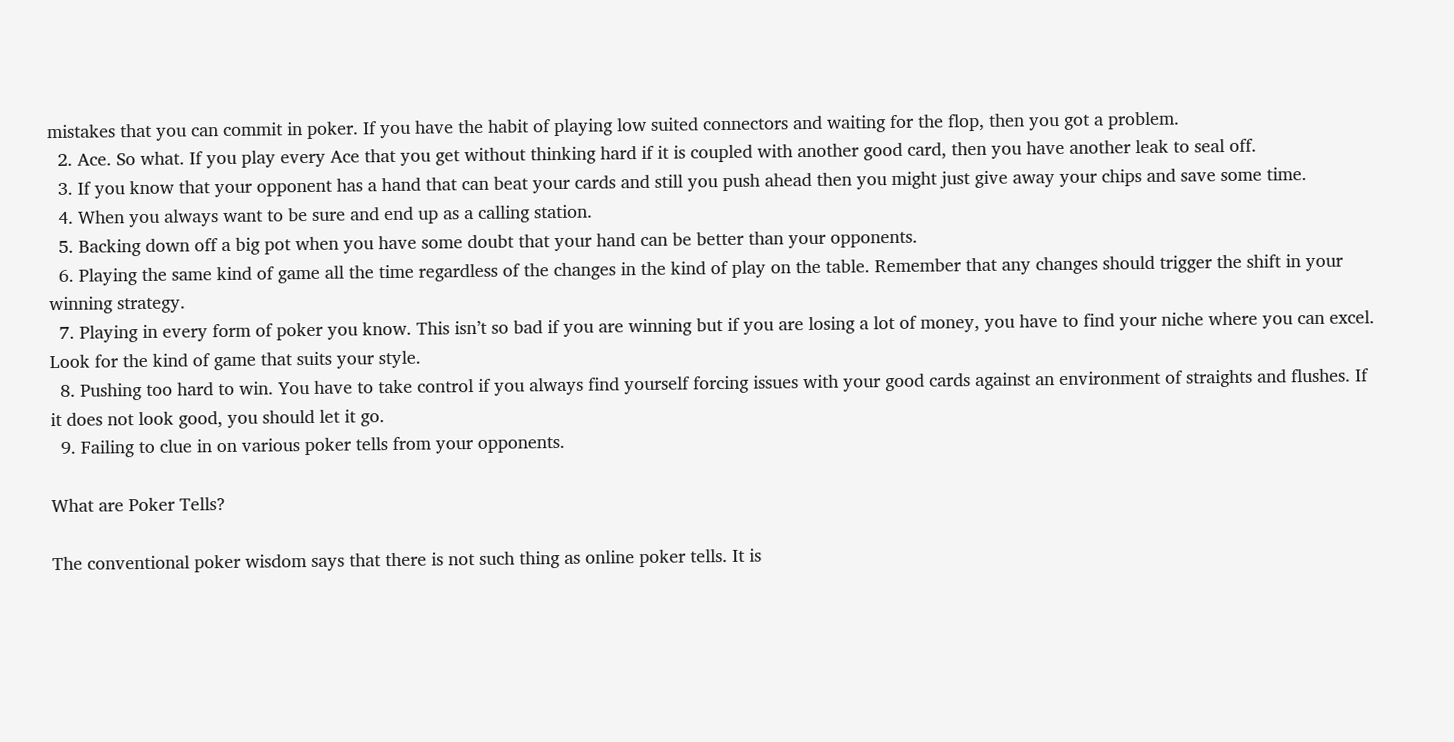mistakes that you can commit in poker. If you have the habit of playing low suited connectors and waiting for the flop, then you got a problem.
  2. Ace. So what. If you play every Ace that you get without thinking hard if it is coupled with another good card, then you have another leak to seal off.
  3. If you know that your opponent has a hand that can beat your cards and still you push ahead then you might just give away your chips and save some time.
  4. When you always want to be sure and end up as a calling station.
  5. Backing down off a big pot when you have some doubt that your hand can be better than your opponents.
  6. Playing the same kind of game all the time regardless of the changes in the kind of play on the table. Remember that any changes should trigger the shift in your winning strategy.
  7. Playing in every form of poker you know. This isn’t so bad if you are winning but if you are losing a lot of money, you have to find your niche where you can excel. Look for the kind of game that suits your style.
  8. Pushing too hard to win. You have to take control if you always find yourself forcing issues with your good cards against an environment of straights and flushes. If it does not look good, you should let it go.
  9. Failing to clue in on various poker tells from your opponents.

What are Poker Tells?

The conventional poker wisdom says that there is not such thing as online poker tells. It is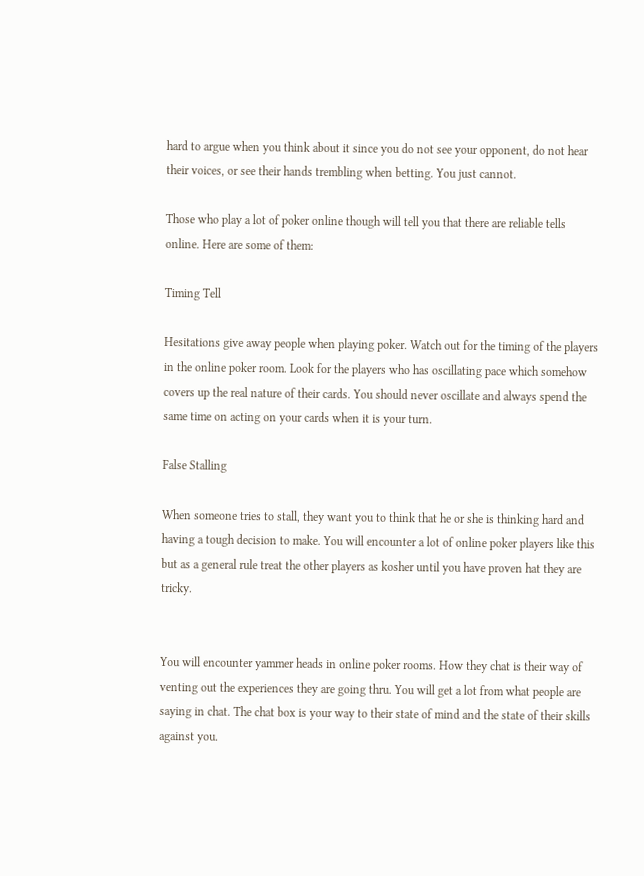hard to argue when you think about it since you do not see your opponent, do not hear their voices, or see their hands trembling when betting. You just cannot.

Those who play a lot of poker online though will tell you that there are reliable tells online. Here are some of them:

Timing Tell

Hesitations give away people when playing poker. Watch out for the timing of the players in the online poker room. Look for the players who has oscillating pace which somehow covers up the real nature of their cards. You should never oscillate and always spend the same time on acting on your cards when it is your turn.

False Stalling

When someone tries to stall, they want you to think that he or she is thinking hard and having a tough decision to make. You will encounter a lot of online poker players like this but as a general rule treat the other players as kosher until you have proven hat they are tricky.


You will encounter yammer heads in online poker rooms. How they chat is their way of venting out the experiences they are going thru. You will get a lot from what people are saying in chat. The chat box is your way to their state of mind and the state of their skills against you.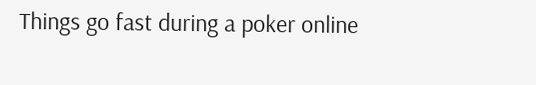Things go fast during a poker online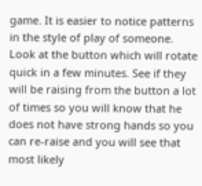game. It is easier to notice patterns in the style of play of someone. Look at the button which will rotate quick in a few minutes. See if they will be raising from the button a lot of times so you will know that he does not have strong hands so you can re-raise and you will see that most likely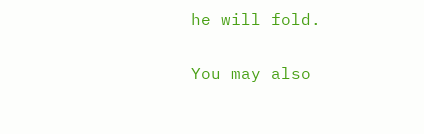he will fold.

You may also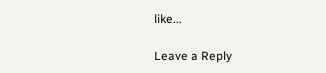like...

Leave a Reply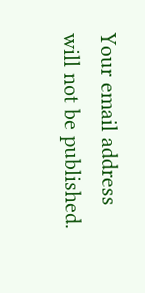Your email address will not be published.